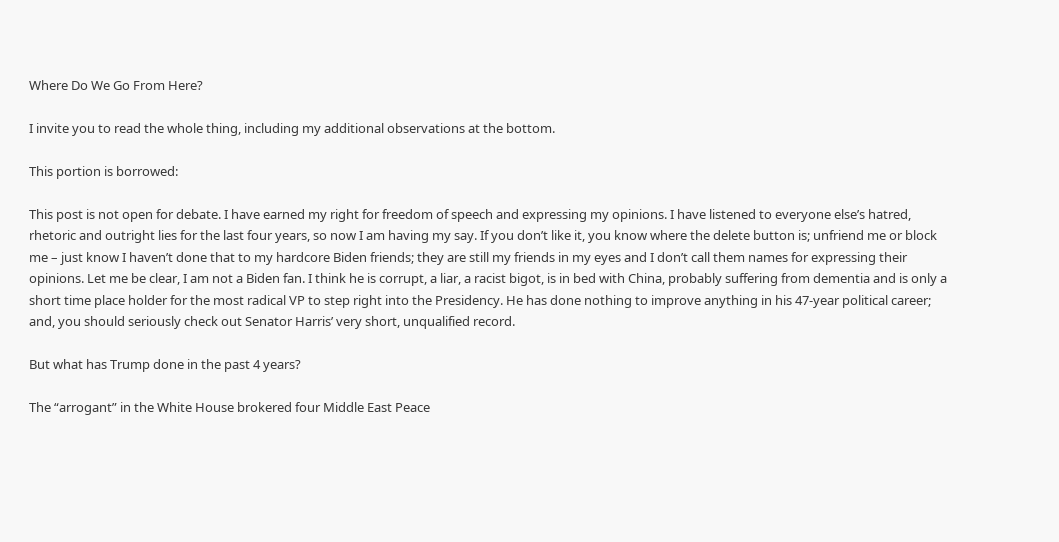Where Do We Go From Here?

I invite you to read the whole thing, including my additional observations at the bottom.

This portion is borrowed:

This post is not open for debate. I have earned my right for freedom of speech and expressing my opinions. I have listened to everyone else’s hatred, rhetoric and outright lies for the last four years, so now I am having my say. If you don’t like it, you know where the delete button is; unfriend me or block me – just know I haven’t done that to my hardcore Biden friends; they are still my friends in my eyes and I don’t call them names for expressing their opinions. Let me be clear, I am not a Biden fan. I think he is corrupt, a liar, a racist bigot, is in bed with China, probably suffering from dementia and is only a short time place holder for the most radical VP to step right into the Presidency. He has done nothing to improve anything in his 47-year political career; and, you should seriously check out Senator Harris’ very short, unqualified record.

But what has Trump done in the past 4 years?

The “arrogant” in the White House brokered four Middle East Peace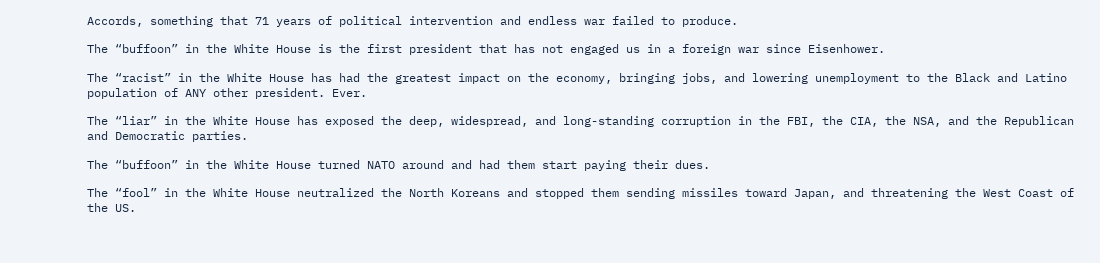Accords, something that 71 years of political intervention and endless war failed to produce.

The “buffoon” in the White House is the first president that has not engaged us in a foreign war since Eisenhower.

The “racist” in the White House has had the greatest impact on the economy, bringing jobs, and lowering unemployment to the Black and Latino population of ANY other president. Ever.

The “liar” in the White House has exposed the deep, widespread, and long-standing corruption in the FBI, the CIA, the NSA, and the Republican and Democratic parties.

The “buffoon” in the White House turned NATO around and had them start paying their dues.

The “fool” in the White House neutralized the North Koreans and stopped them sending missiles toward Japan, and threatening the West Coast of the US.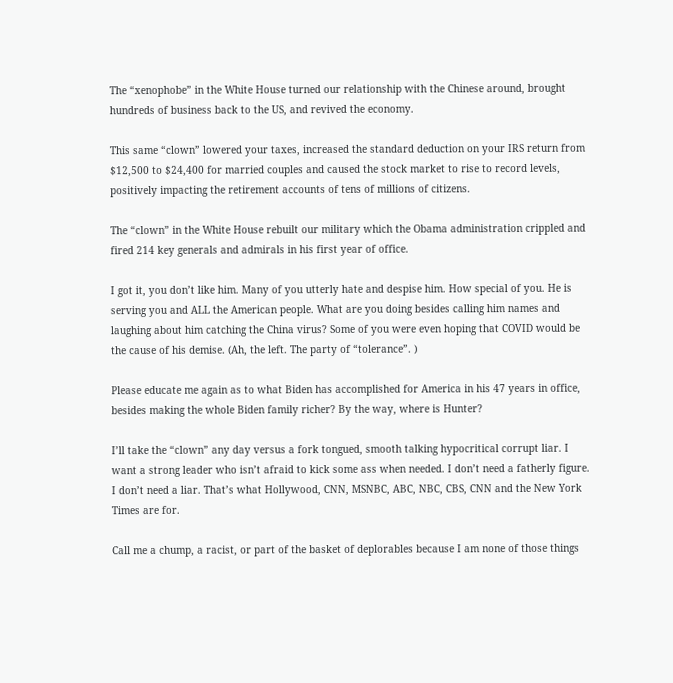The “xenophobe” in the White House turned our relationship with the Chinese around, brought hundreds of business back to the US, and revived the economy.

This same “clown” lowered your taxes, increased the standard deduction on your IRS return from $12,500 to $24,400 for married couples and caused the stock market to rise to record levels, positively impacting the retirement accounts of tens of millions of citizens.

The “clown” in the White House rebuilt our military which the Obama administration crippled and fired 214 key generals and admirals in his first year of office.

I got it, you don’t like him. Many of you utterly hate and despise him. How special of you. He is serving you and ALL the American people. What are you doing besides calling him names and laughing about him catching the China virus? Some of you were even hoping that COVID would be the cause of his demise. (Ah, the left. The party of “tolerance”. )

Please educate me again as to what Biden has accomplished for America in his 47 years in office, besides making the whole Biden family richer? By the way, where is Hunter?

I’ll take the “clown” any day versus a fork tongued, smooth talking hypocritical corrupt liar. I want a strong leader who isn’t afraid to kick some ass when needed. I don’t need a fatherly figure. I don’t need a liar. That’s what Hollywood, CNN, MSNBC, ABC, NBC, CBS, CNN and the New York Times are for.

Call me a chump, a racist, or part of the basket of deplorables because I am none of those things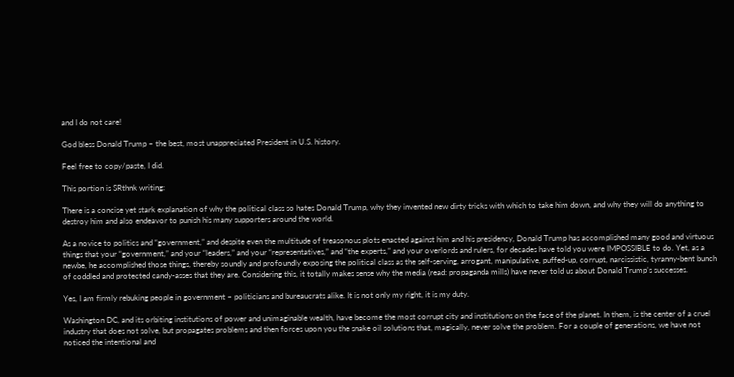and I do not care!

God bless Donald Trump – the best, most unappreciated President in U.S. history.

Feel free to copy/paste, I did.

This portion is SRthnk writing:

There is a concise yet stark explanation of why the political class so hates Donald Trump, why they invented new dirty tricks with which to take him down, and why they will do anything to destroy him and also endeavor to punish his many supporters around the world.

As a novice to politics and “government,” and despite even the multitude of treasonous plots enacted against him and his presidency, Donald Trump has accomplished many good and virtuous things that your “government,” and your “leaders,” and your “representatives,” and “the experts,” and your overlords and rulers, for decades have told you were IMPOSSIBLE to do. Yet, as a newbe, he accomplished those things, thereby soundly and profoundly exposing the political class as the self-serving, arrogant, manipulative, puffed-up, corrupt, narcissistic, tyranny-bent bunch of coddled and protected candy-asses that they are. Considering this, it totally makes sense why the media (read: propaganda mills) have never told us about Donald Trump’s successes.

Yes, I am firmly rebuking people in government – politicians and bureaucrats alike. It is not only my right, it is my duty.

Washington DC, and its orbiting institutions of power and unimaginable wealth, have become the most corrupt city and institutions on the face of the planet. In them, is the center of a cruel industry that does not solve, but propagates problems and then forces upon you the snake oil solutions that, magically, never solve the problem. For a couple of generations, we have not noticed the intentional and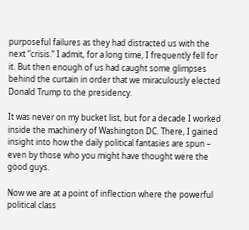purposeful failures as they had distracted us with the next “crisis.” I admit, for a long time, I frequently fell for it. But then enough of us had caught some glimpses behind the curtain in order that we miraculously elected Donald Trump to the presidency.

It was never on my bucket list, but for a decade I worked inside the machinery of Washington DC. There, I gained insight into how the daily political fantasies are spun – even by those who you might have thought were the good guys.

Now we are at a point of inflection where the powerful political class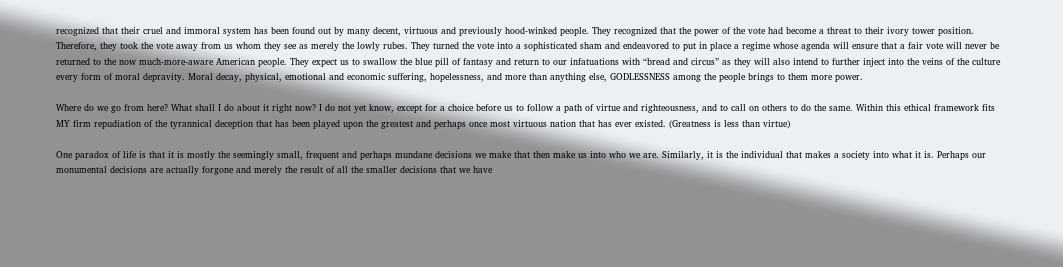recognized that their cruel and immoral system has been found out by many decent, virtuous and previously hood-winked people. They recognized that the power of the vote had become a threat to their ivory tower position. Therefore, they took the vote away from us whom they see as merely the lowly rubes. They turned the vote into a sophisticated sham and endeavored to put in place a regime whose agenda will ensure that a fair vote will never be returned to the now much-more-aware American people. They expect us to swallow the blue pill of fantasy and return to our infatuations with “bread and circus” as they will also intend to further inject into the veins of the culture every form of moral depravity. Moral decay, physical, emotional and economic suffering, hopelessness, and more than anything else, GODLESSNESS among the people brings to them more power.

Where do we go from here? What shall I do about it right now? I do not yet know, except for a choice before us to follow a path of virtue and righteousness, and to call on others to do the same. Within this ethical framework fits MY firm repudiation of the tyrannical deception that has been played upon the greatest and perhaps once most virtuous nation that has ever existed. (Greatness is less than virtue)

One paradox of life is that it is mostly the seemingly small, frequent and perhaps mundane decisions we make that then make us into who we are. Similarly, it is the individual that makes a society into what it is. Perhaps our monumental decisions are actually forgone and merely the result of all the smaller decisions that we have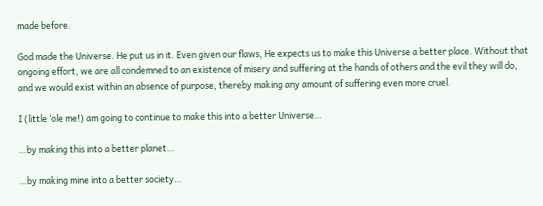made before.

God made the Universe. He put us in it. Even given our flaws, He expects us to make this Universe a better place. Without that ongoing effort, we are all condemned to an existence of misery and suffering at the hands of others and the evil they will do, and we would exist within an absence of purpose, thereby making any amount of suffering even more cruel.

I (little ‘ole me!) am going to continue to make this into a better Universe…

…by making this into a better planet…

…by making mine into a better society…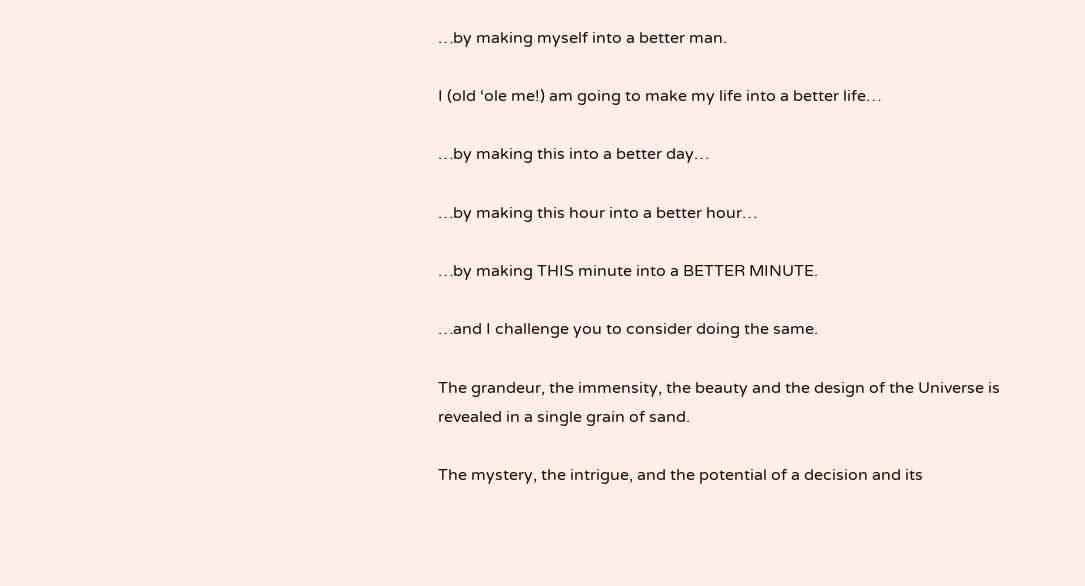…by making myself into a better man.

I (old ‘ole me!) am going to make my life into a better life…

…by making this into a better day…

…by making this hour into a better hour…

…by making THIS minute into a BETTER MINUTE.

…and I challenge you to consider doing the same.

The grandeur, the immensity, the beauty and the design of the Universe is revealed in a single grain of sand.

The mystery, the intrigue, and the potential of a decision and its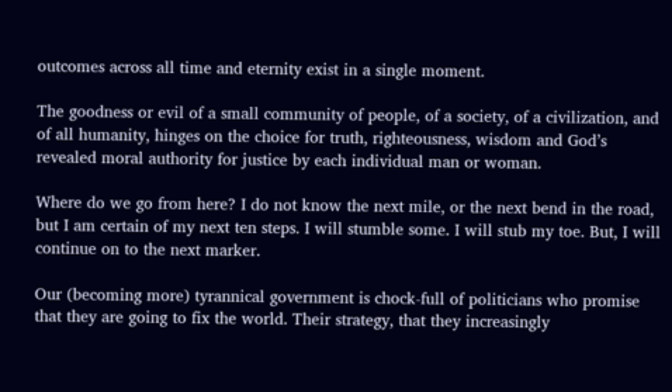outcomes across all time and eternity exist in a single moment.

The goodness or evil of a small community of people, of a society, of a civilization, and of all humanity, hinges on the choice for truth, righteousness, wisdom and God’s revealed moral authority for justice by each individual man or woman.

Where do we go from here? I do not know the next mile, or the next bend in the road, but I am certain of my next ten steps. I will stumble some. I will stub my toe. But, I will continue on to the next marker.

Our (becoming more) tyrannical government is chock-full of politicians who promise that they are going to fix the world. Their strategy, that they increasingly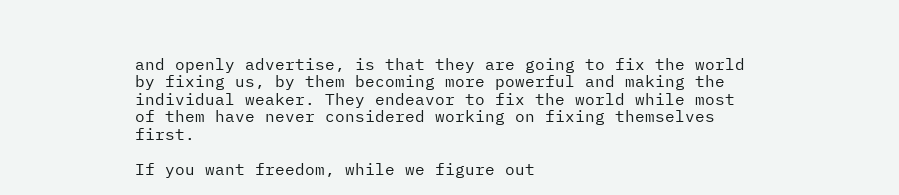and openly advertise, is that they are going to fix the world by fixing us, by them becoming more powerful and making the individual weaker. They endeavor to fix the world while most of them have never considered working on fixing themselves first.

If you want freedom, while we figure out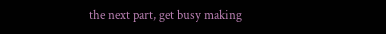the next part, get busy making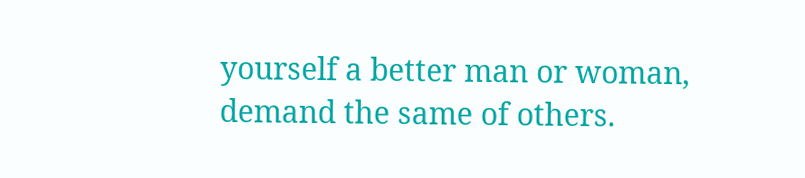yourself a better man or woman, demand the same of others.